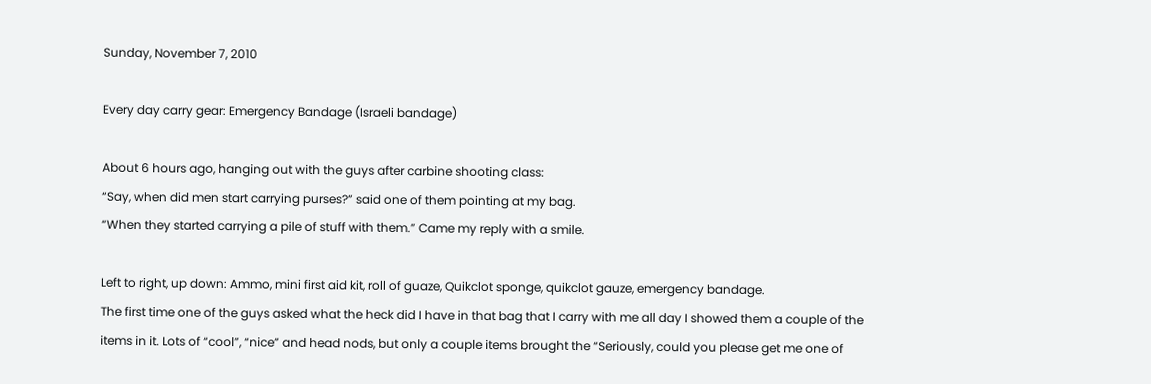Sunday, November 7, 2010

Every day carry gear: Emergency Bandage (Israeli bandage)

About 6 hours ago, hanging out with the guys after carbine shooting class:
“Say, when did men start carrying purses?” said one of them pointing at my bag.
“When they started carrying a pile of stuff with them.” Came my reply with a smile.

Left to right, up down: Ammo, mini first aid kit, roll of guaze, Quikclot sponge, quikclot gauze, emergency bandage.
The first time one of the guys asked what the heck did I have in that bag that I carry with me all day I showed them a couple of the items in it. Lots of “cool”, “nice” and head nods, but only a couple items brought the “Seriously, could you please get me one of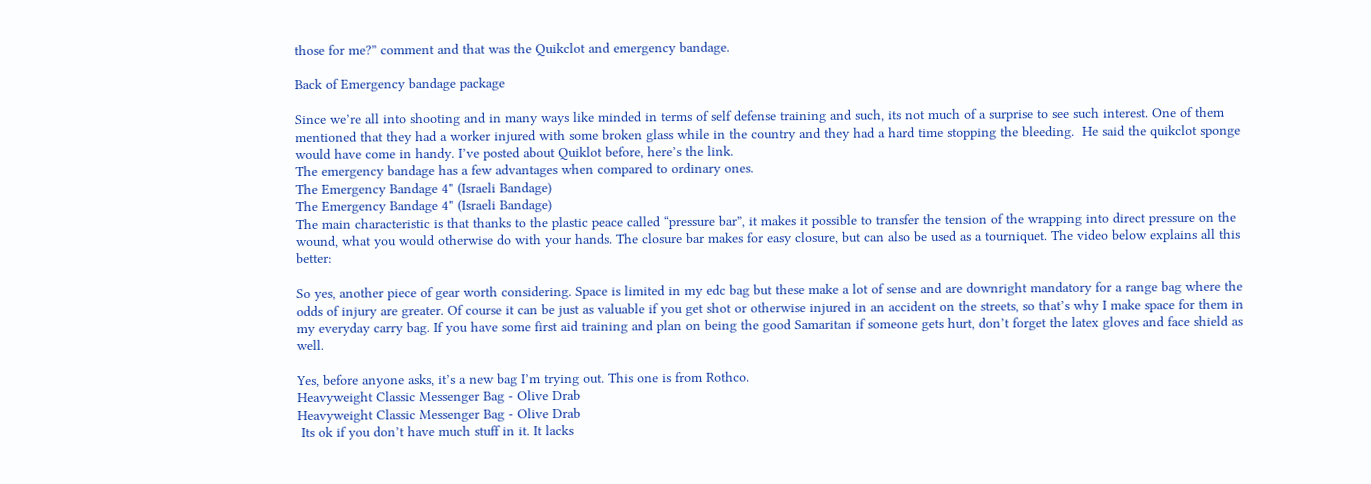those for me?” comment and that was the Quikclot and emergency bandage.

Back of Emergency bandage package

Since we’re all into shooting and in many ways like minded in terms of self defense training and such, its not much of a surprise to see such interest. One of them mentioned that they had a worker injured with some broken glass while in the country and they had a hard time stopping the bleeding.  He said the quikclot sponge would have come in handy. I’ve posted about Quiklot before, here’s the link.
The emergency bandage has a few advantages when compared to ordinary ones.
The Emergency Bandage 4" (Israeli Bandage)
The Emergency Bandage 4" (Israeli Bandage)
The main characteristic is that thanks to the plastic peace called “pressure bar”, it makes it possible to transfer the tension of the wrapping into direct pressure on the wound, what you would otherwise do with your hands. The closure bar makes for easy closure, but can also be used as a tourniquet. The video below explains all this better:

So yes, another piece of gear worth considering. Space is limited in my edc bag but these make a lot of sense and are downright mandatory for a range bag where the odds of injury are greater. Of course it can be just as valuable if you get shot or otherwise injured in an accident on the streets, so that’s why I make space for them in my everyday carry bag. If you have some first aid training and plan on being the good Samaritan if someone gets hurt, don’t forget the latex gloves and face shield as well.

Yes, before anyone asks, it’s a new bag I’m trying out. This one is from Rothco.
Heavyweight Classic Messenger Bag - Olive Drab
Heavyweight Classic Messenger Bag - Olive Drab
 Its ok if you don’t have much stuff in it. It lacks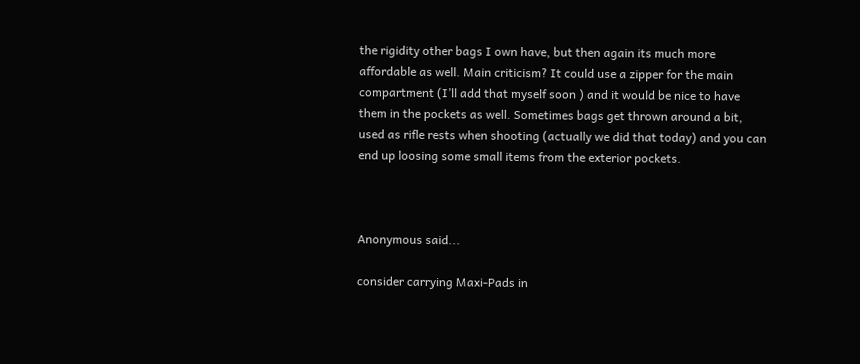the rigidity other bags I own have, but then again its much more affordable as well. Main criticism? It could use a zipper for the main compartment (I’ll add that myself soon ) and it would be nice to have them in the pockets as well. Sometimes bags get thrown around a bit, used as rifle rests when shooting (actually we did that today) and you can end up loosing some small items from the exterior pockets.



Anonymous said...

consider carrying Maxi-Pads in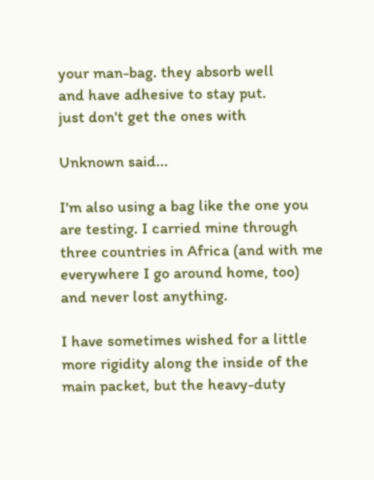your man-bag. they absorb well
and have adhesive to stay put.
just don't get the ones with

Unknown said...

I'm also using a bag like the one you are testing. I carried mine through three countries in Africa (and with me everywhere I go around home, too) and never lost anything.

I have sometimes wished for a little more rigidity along the inside of the main packet, but the heavy-duty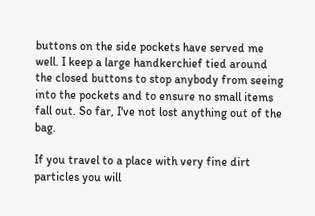buttons on the side pockets have served me well. I keep a large handkerchief tied around the closed buttons to stop anybody from seeing into the pockets and to ensure no small items fall out. So far, I've not lost anything out of the bag.

If you travel to a place with very fine dirt particles you will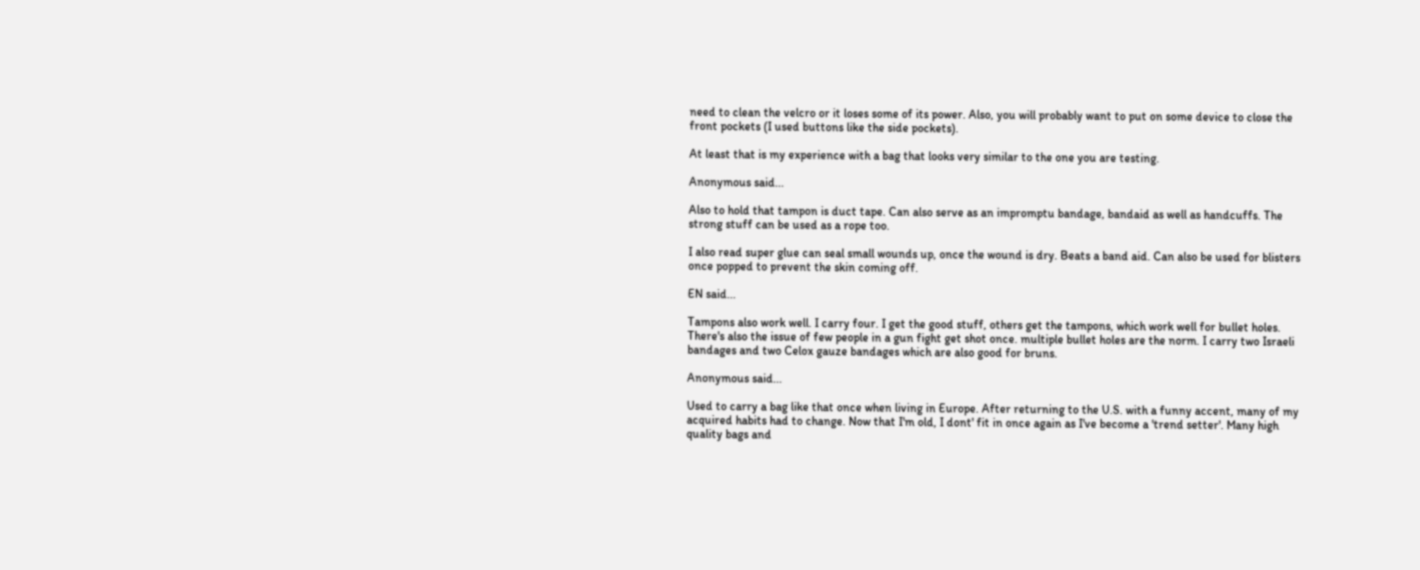need to clean the velcro or it loses some of its power. Also, you will probably want to put on some device to close the front pockets (I used buttons like the side pockets).

At least that is my experience with a bag that looks very similar to the one you are testing.

Anonymous said...

Also to hold that tampon is duct tape. Can also serve as an impromptu bandage, bandaid as well as handcuffs. The strong stuff can be used as a rope too.

I also read super glue can seal small wounds up, once the wound is dry. Beats a band aid. Can also be used for blisters once popped to prevent the skin coming off.

EN said...

Tampons also work well. I carry four. I get the good stuff, others get the tampons, which work well for bullet holes. There's also the issue of few people in a gun fight get shot once. multiple bullet holes are the norm. I carry two Israeli bandages and two Celox gauze bandages which are also good for bruns.

Anonymous said...

Used to carry a bag like that once when living in Europe. After returning to the U.S. with a funny accent, many of my acquired habits had to change. Now that I'm old, I dont' fit in once again as I've become a 'trend setter'. Many high quality bags and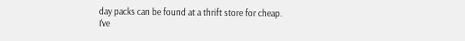day packs can be found at a thrift store for cheap. I've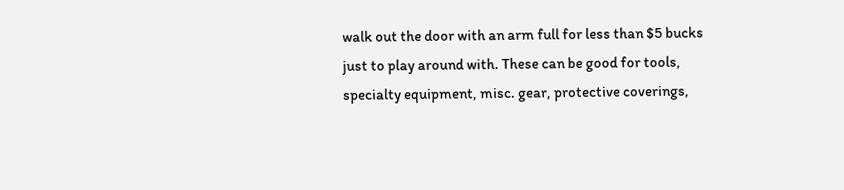walk out the door with an arm full for less than $5 bucks just to play around with. These can be good for tools, specialty equipment, misc. gear, protective coverings,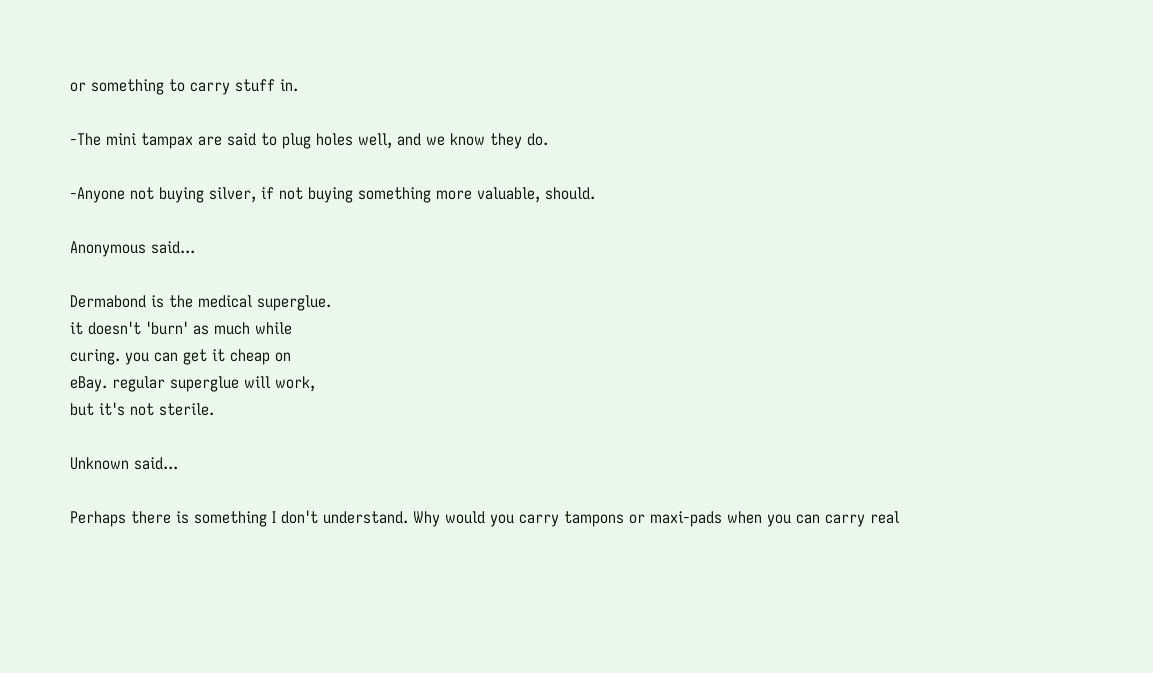or something to carry stuff in.

-The mini tampax are said to plug holes well, and we know they do.

-Anyone not buying silver, if not buying something more valuable, should.

Anonymous said...

Dermabond is the medical superglue.
it doesn't 'burn' as much while
curing. you can get it cheap on
eBay. regular superglue will work,
but it's not sterile.

Unknown said...

Perhaps there is something I don't understand. Why would you carry tampons or maxi-pads when you can carry real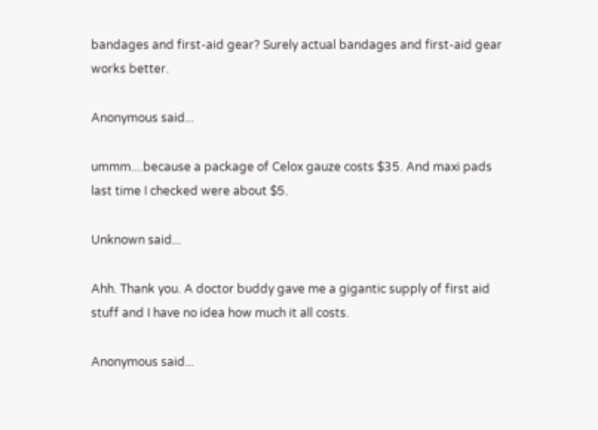bandages and first-aid gear? Surely actual bandages and first-aid gear works better.

Anonymous said...

ummm....because a package of Celox gauze costs $35. And maxi pads last time I checked were about $5.

Unknown said...

Ahh. Thank you. A doctor buddy gave me a gigantic supply of first aid stuff and I have no idea how much it all costs.

Anonymous said...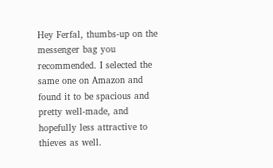Hey Ferfal, thumbs-up on the messenger bag you recommended. I selected the same one on Amazon and found it to be spacious and pretty well-made, and hopefully less attractive to thieves as well.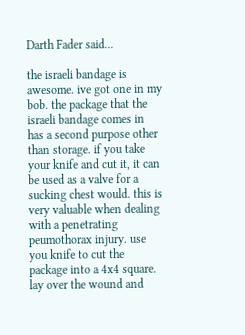Darth Fader said...

the israeli bandage is awesome. ive got one in my bob. the package that the israeli bandage comes in has a second purpose other than storage. if you take your knife and cut it, it can be used as a valve for a sucking chest would. this is very valuable when dealing with a penetrating peumothorax injury. use you knife to cut the package into a 4x4 square. lay over the wound and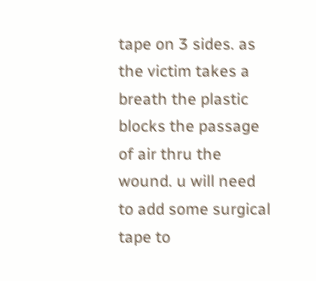tape on 3 sides. as the victim takes a breath the plastic blocks the passage of air thru the wound. u will need to add some surgical tape to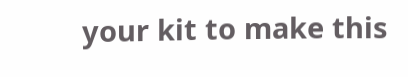your kit to make this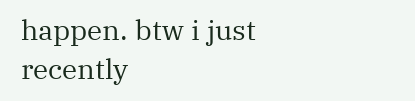happen. btw i just recently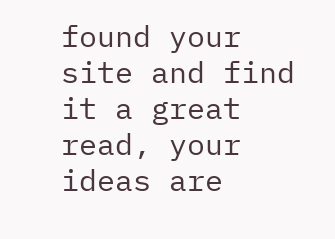found your site and find it a great read, your ideas are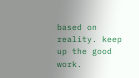based on reality. keep up the good work.